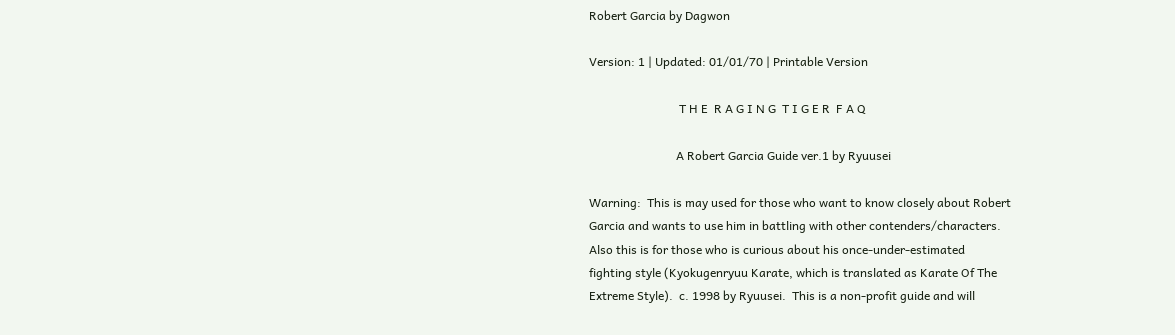Robert Garcia by Dagwon

Version: 1 | Updated: 01/01/70 | Printable Version

                              T H E  R A G I N G  T I G E R  F A Q

                             A Robert Garcia Guide ver.1 by Ryuusei

Warning:  This is may used for those who want to know closely about Robert
Garcia and wants to use him in battling with other contenders/characters.
Also this is for those who is curious about his once-under-estimated
fighting style (Kyokugenryuu Karate, which is translated as Karate Of The
Extreme Style).  c. 1998 by Ryuusei.  This is a non-profit guide and will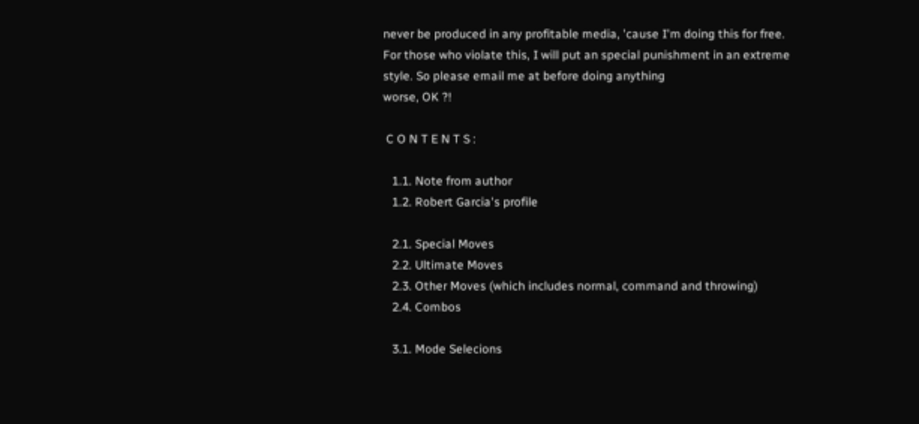never be produced in any profitable media, 'cause I'm doing this for free.
For those who violate this, I will put an special punishment in an extreme
style. So please email me at before doing anything
worse, OK ?!

 C O N T E N T S :

   1.1. Note from author
   1.2. Robert Garcia's profile

   2.1. Special Moves
   2.2. Ultimate Moves
   2.3. Other Moves (which includes normal, command and throwing)
   2.4. Combos

   3.1. Mode Selecions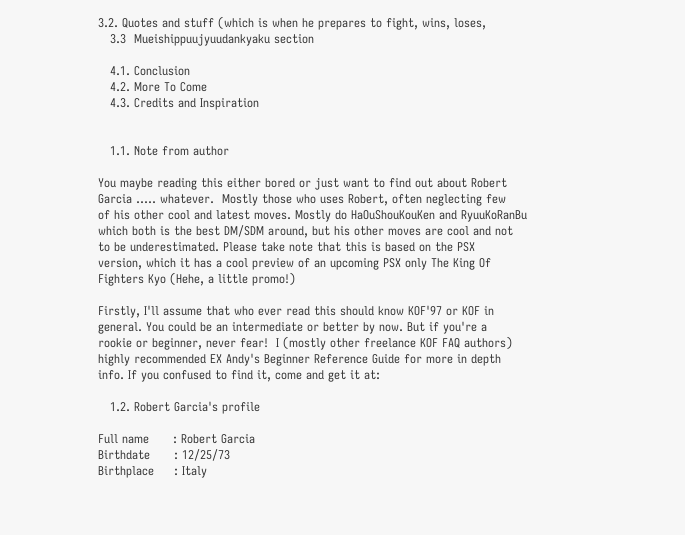3.2. Quotes and stuff (which is when he prepares to fight, wins, loses,
   3.3  Mueishippuujyuudankyaku section

   4.1. Conclusion
   4.2. More To Come
   4.3. Credits and Inspiration


   1.1. Note from author

You maybe reading this either bored or just want to find out about Robert
Garcia ..... whatever.  Mostly those who uses Robert, often neglecting few
of his other cool and latest moves. Mostly do HaOuShouKouKen and RyuuKoRanBu
which both is the best DM/SDM around, but his other moves are cool and not
to be underestimated. Please take note that this is based on the PSX
version, which it has a cool preview of an upcoming PSX only The King Of
Fighters Kyo (Hehe, a little promo!)

Firstly, I'll assume that who ever read this should know KOF'97 or KOF in
general. You could be an intermediate or better by now. But if you're a
rookie or beginner, never fear!  I (mostly other freelance KOF FAQ authors)
highly recommended EX Andy's Beginner Reference Guide for more in depth
info. If you confused to find it, come and get it at:

   1.2. Robert Garcia's profile

Full name      : Robert Garcia
Birthdate      : 12/25/73
Birthplace     : Italy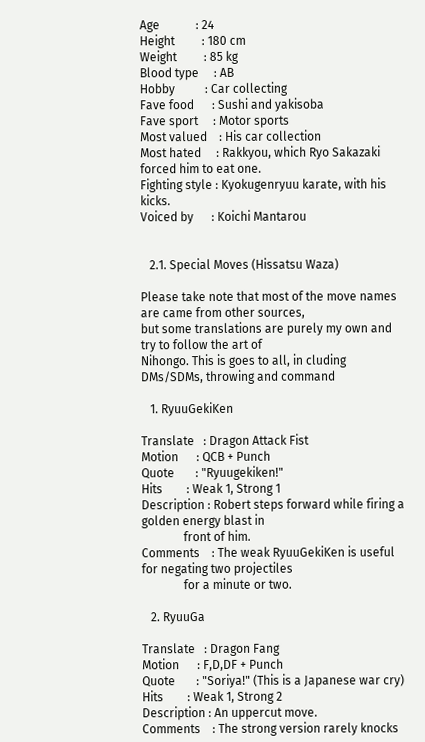Age            : 24
Height         : 180 cm
Weight         : 85 kg
Blood type     : AB
Hobby          : Car collecting
Fave food      : Sushi and yakisoba
Fave sport     : Motor sports
Most valued    : His car collection
Most hated     : Rakkyou, which Ryo Sakazaki forced him to eat one.
Fighting style : Kyokugenryuu karate, with his kicks.
Voiced by      : Koichi Mantarou


   2.1. Special Moves (Hissatsu Waza)

Please take note that most of the move names are came from other sources,
but some translations are purely my own and try to follow the art of
Nihongo. This is goes to all, in cluding DMs/SDMs, throwing and command

   1. RyuuGekiKen

Translate   : Dragon Attack Fist
Motion      : QCB + Punch
Quote       : "Ryuugekiken!"
Hits        : Weak 1, Strong 1
Description : Robert steps forward while firing a golden energy blast in
              front of him.
Comments    : The weak RyuuGekiKen is useful for negating two projectiles
              for a minute or two.

   2. RyuuGa

Translate   : Dragon Fang
Motion      : F,D,DF + Punch
Quote       : "Soriya!" (This is a Japanese war cry)
Hits        : Weak 1, Strong 2
Description : An uppercut move.
Comments    : The strong version rarely knocks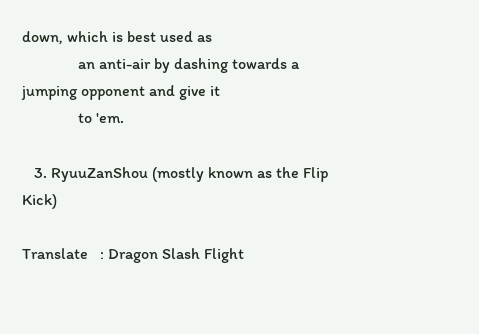down, which is best used as
              an anti-air by dashing towards a jumping opponent and give it
              to 'em.

   3. RyuuZanShou (mostly known as the Flip Kick)

Translate   : Dragon Slash Flight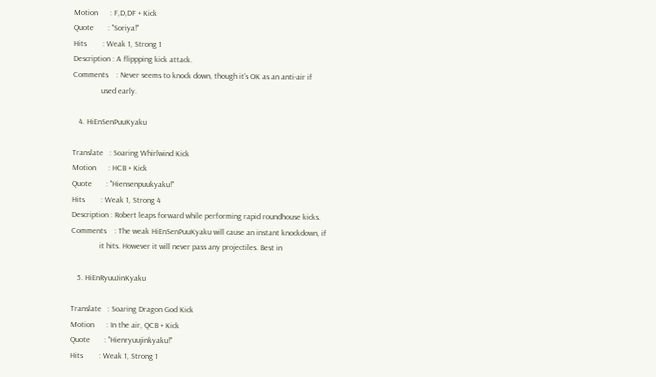Motion      : F,D,DF + Kick
Quote       : "Soriya!"
Hits        : Weak 1, Strong 1
Description : A flippping kick attack.
Comments    : Never seems to knock down, though it's OK as an anti-air if
              used early.

   4. HiEnSenPuuKyaku

Translate   : Soaring Whirlwind Kick
Motion      : HCB + Kick
Quote       : "Hiensenpuukyaku!"
Hits        : Weak 1, Strong 4
Description : Robert leaps forward while performing rapid roundhouse kicks.
Comments    : The weak HiEnSenPuuKyaku will cause an instant knockdown, if
              it hits. However it will never pass any projectiles. Best in

   5. HiEnRyuuJinKyaku

Translate   : Soaring Dragon God Kick
Motion      : In the air, QCB + Kick
Quote       : "Hienryuujinkyaku!"
Hits        : Weak 1, Strong 1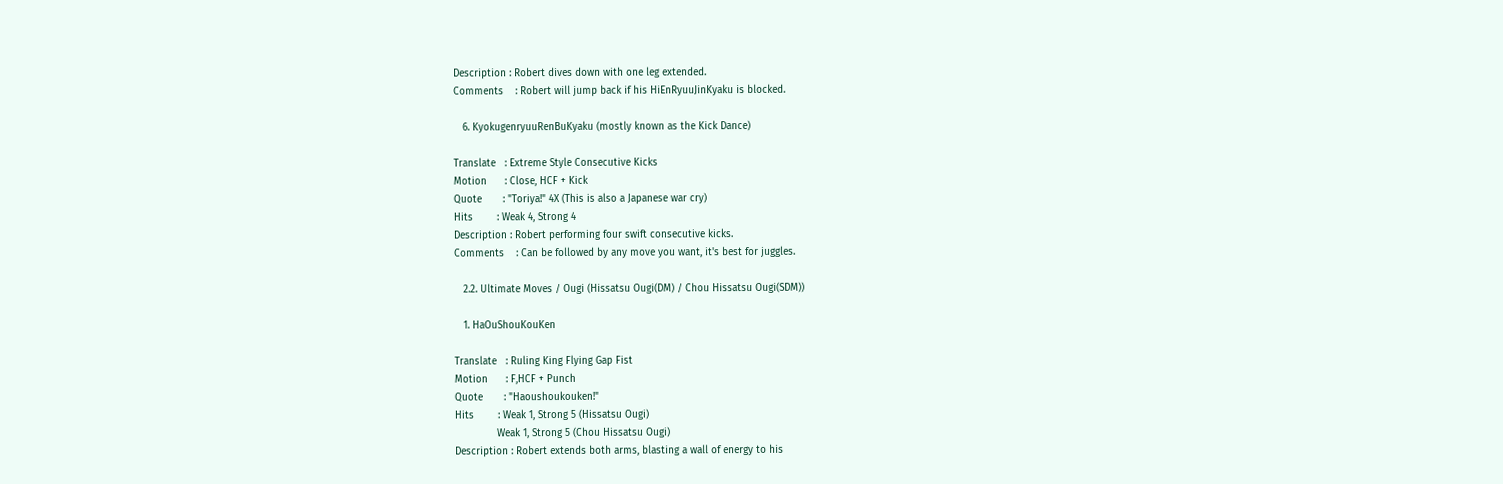Description : Robert dives down with one leg extended.
Comments    : Robert will jump back if his HiEnRyuuJinKyaku is blocked.

   6. KyokugenryuuRenBuKyaku (mostly known as the Kick Dance)

Translate   : Extreme Style Consecutive Kicks
Motion      : Close, HCF + Kick
Quote       : "Toriya!" 4X (This is also a Japanese war cry)
Hits        : Weak 4, Strong 4
Description : Robert performing four swift consecutive kicks.
Comments    : Can be followed by any move you want, it's best for juggles.

   2.2. Ultimate Moves / Ougi (Hissatsu Ougi(DM) / Chou Hissatsu Ougi(SDM))

   1. HaOuShouKouKen

Translate   : Ruling King Flying Gap Fist
Motion      : F,HCF + Punch
Quote       : "Haoushoukouken!"
Hits        : Weak 1, Strong 5 (Hissatsu Ougi)
              Weak 1, Strong 5 (Chou Hissatsu Ougi)
Description : Robert extends both arms, blasting a wall of energy to his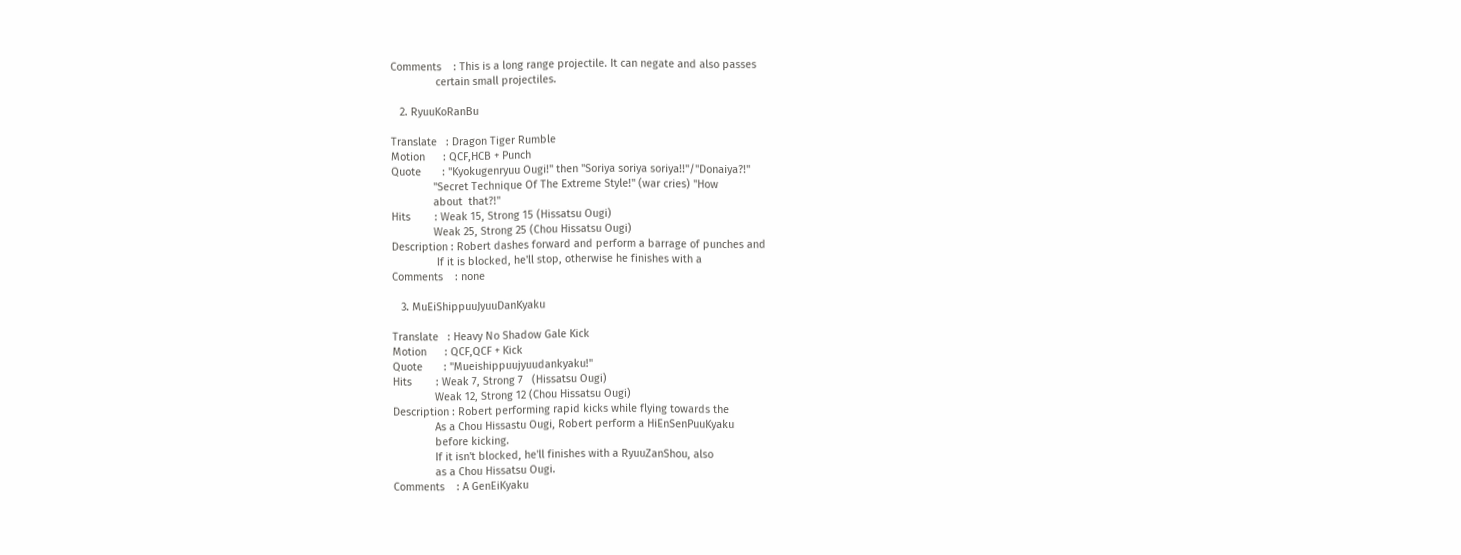Comments    : This is a long range projectile. It can negate and also passes
               certain small projectiles.

   2. RyuuKoRanBu

Translate   : Dragon Tiger Rumble
Motion      : QCF,HCB + Punch
Quote       : "Kyokugenryuu Ougi!" then "Soriya soriya soriya!!"/"Donaiya?!"
              "Secret Technique Of The Extreme Style!" (war cries) "How
              about  that?!"
Hits        : Weak 15, Strong 15 (Hissatsu Ougi)
              Weak 25, Strong 25 (Chou Hissatsu Ougi)
Description : Robert dashes forward and perform a barrage of punches and
               If it is blocked, he'll stop, otherwise he finishes with a
Comments    : none

   3. MuEiShippuuJyuuDanKyaku

Translate   : Heavy No Shadow Gale Kick
Motion      : QCF,QCF + Kick
Quote       : "Mueishippuujyuudankyaku!"
Hits        : Weak 7, Strong 7   (Hissatsu Ougi)
              Weak 12, Strong 12 (Chou Hissatsu Ougi)
Description : Robert performing rapid kicks while flying towards the
              As a Chou Hissastu Ougi, Robert perform a HiEnSenPuuKyaku
              before kicking.
              If it isn't blocked, he'll finishes with a RyuuZanShou, also
              as a Chou Hissatsu Ougi.
Comments    : A GenEiKyaku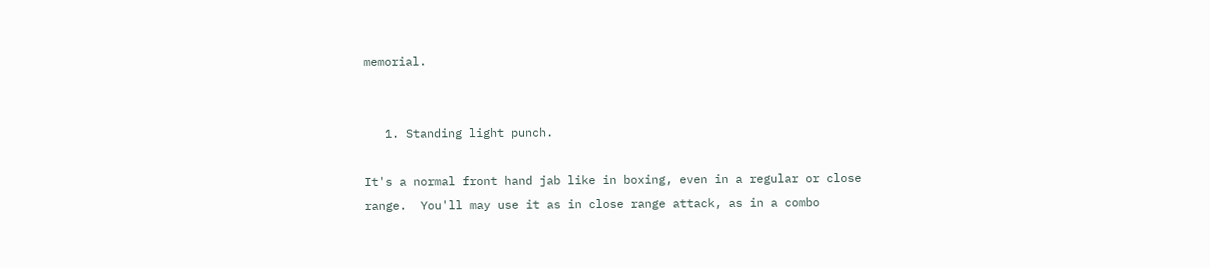memorial.


   1. Standing light punch.

It's a normal front hand jab like in boxing, even in a regular or close
range.  You'll may use it as in close range attack, as in a combo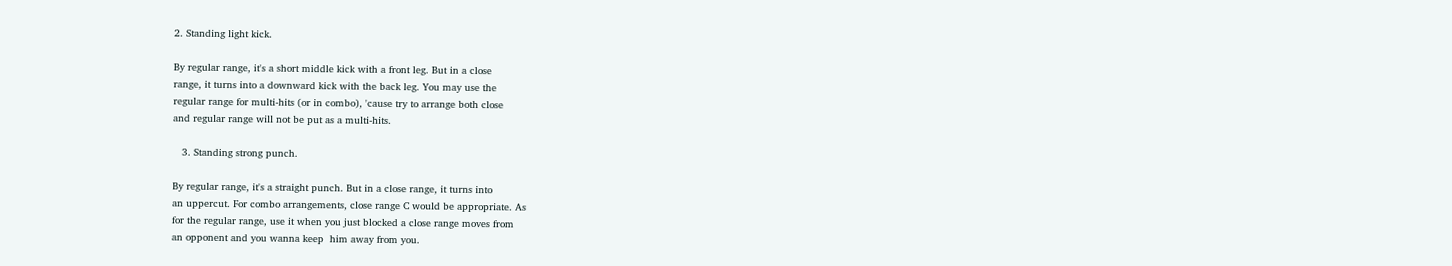2. Standing light kick.

By regular range, it's a short middle kick with a front leg. But in a close
range, it turns into a downward kick with the back leg. You may use the
regular range for multi-hits (or in combo), 'cause try to arrange both close
and regular range will not be put as a multi-hits.

   3. Standing strong punch.

By regular range, it's a straight punch. But in a close range, it turns into
an uppercut. For combo arrangements, close range C would be appropriate. As
for the regular range, use it when you just blocked a close range moves from
an opponent and you wanna keep  him away from you.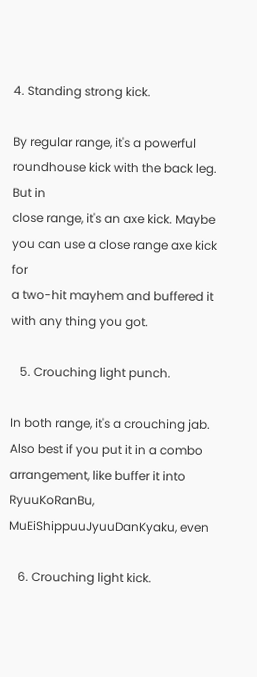4. Standing strong kick.

By regular range, it's a powerful roundhouse kick with the back leg. But in
close range, it's an axe kick. Maybe you can use a close range axe kick for
a two-hit mayhem and buffered it with any thing you got.

   5. Crouching light punch.

In both range, it's a crouching jab. Also best if you put it in a combo
arrangement, like buffer it into RyuuKoRanBu, MuEiShippuuJyuuDanKyaku, even

   6. Crouching light kick.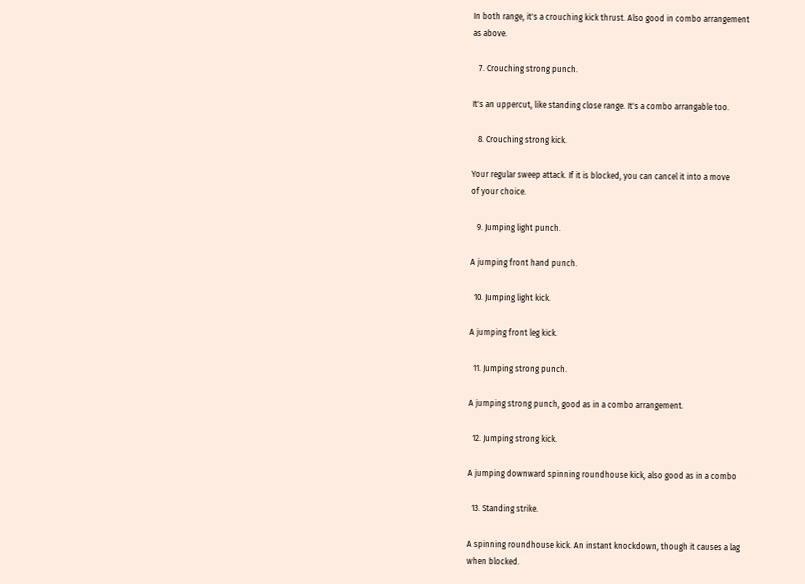In both range, it's a crouching kick thrust. Also good in combo arrangement
as above.

   7. Crouching strong punch.

It's an uppercut, like standing close range. It's a combo arrangable too.

   8. Crouching strong kick.

Your regular sweep attack. If it is blocked, you can cancel it into a move
of your choice.

   9. Jumping light punch.

A jumping front hand punch.

  10. Jumping light kick.

A jumping front leg kick.

  11. Jumping strong punch.

A jumping strong punch, good as in a combo arrangement.

  12. Jumping strong kick.

A jumping downward spinning roundhouse kick, also good as in a combo

  13. Standing strike.

A spinning roundhouse kick. An instant knockdown, though it causes a lag
when blocked.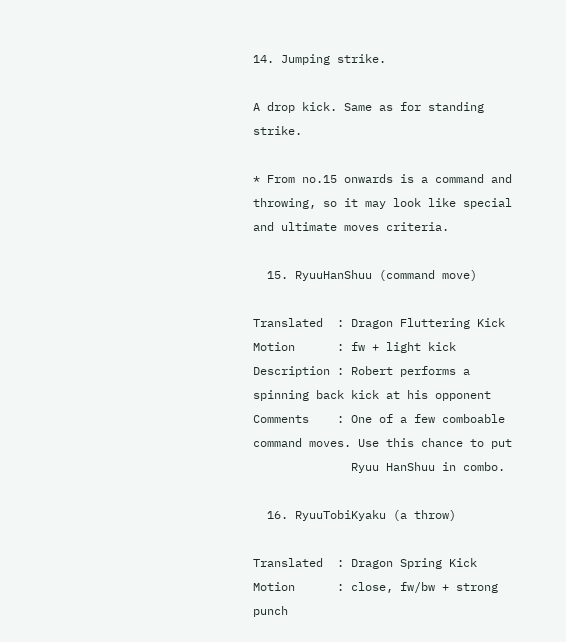14. Jumping strike.

A drop kick. Same as for standing strike.

* From no.15 onwards is a command and throwing, so it may look like special
and ultimate moves criteria.

  15. RyuuHanShuu (command move)

Translated  : Dragon Fluttering Kick
Motion      : fw + light kick
Description : Robert performs a spinning back kick at his opponent
Comments    : One of a few comboable command moves. Use this chance to put
              Ryuu HanShuu in combo.

  16. RyuuTobiKyaku (a throw)

Translated  : Dragon Spring Kick
Motion      : close, fw/bw + strong punch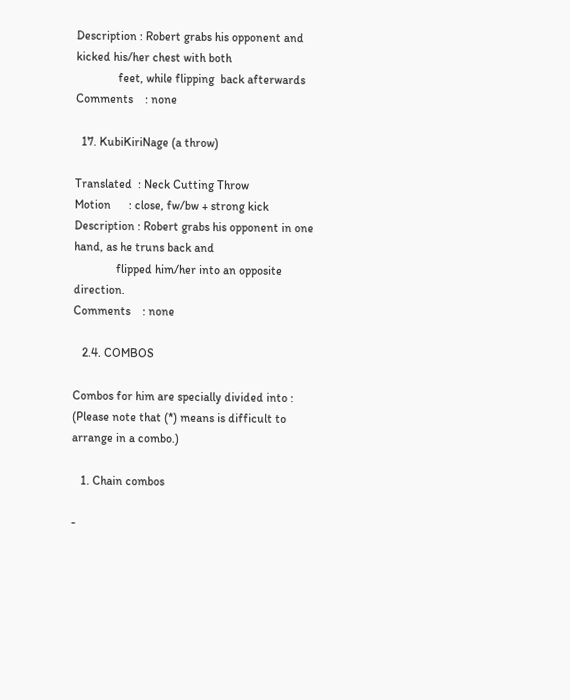Description : Robert grabs his opponent and kicked his/her chest with both
              feet, while flipping  back afterwards
Comments    : none

  17. KubiKiriNage (a throw)

Translated  : Neck Cutting Throw
Motion      : close, fw/bw + strong kick
Description : Robert grabs his opponent in one hand, as he truns back and
              flipped him/her into an opposite direction.
Comments    : none

   2.4. COMBOS

Combos for him are specially divided into :
(Please note that (*) means is difficult to arrange in a combo.)

   1. Chain combos

-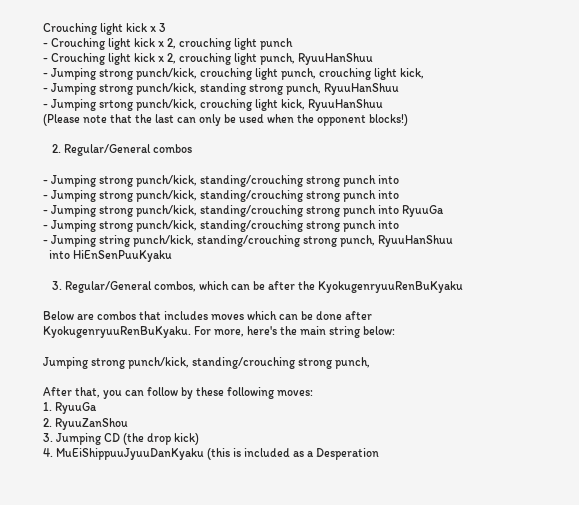Crouching light kick x 3
- Crouching light kick x 2, crouching light punch
- Crouching light kick x 2, crouching light punch, RyuuHanShuu
- Jumping strong punch/kick, crouching light punch, crouching light kick,
- Jumping strong punch/kick, standing strong punch, RyuuHanShuu
- Jumping srtong punch/kick, crouching light kick, RyuuHanShuu
(Please note that the last can only be used when the opponent blocks!)

   2. Regular/General combos

- Jumping strong punch/kick, standing/crouching strong punch into
- Jumping strong punch/kick, standing/crouching strong punch into
- Jumping strong punch/kick, standing/crouching strong punch into RyuuGa
- Jumping strong punch/kick, standing/crouching strong punch into
- Jumping string punch/kick, standing/crouching strong punch, RyuuHanShuu
  into HiEnSenPuuKyaku

   3. Regular/General combos, which can be after the KyokugenryuuRenBuKyaku

Below are combos that includes moves which can be done after
KyokugenryuuRenBuKyaku. For more, here's the main string below:

Jumping strong punch/kick, standing/crouching strong punch,

After that, you can follow by these following moves:
1. RyuuGa
2. RyuuZanShou
3. Jumping CD (the drop kick)
4. MuEiShippuuJyuuDanKyaku (this is included as a Desperation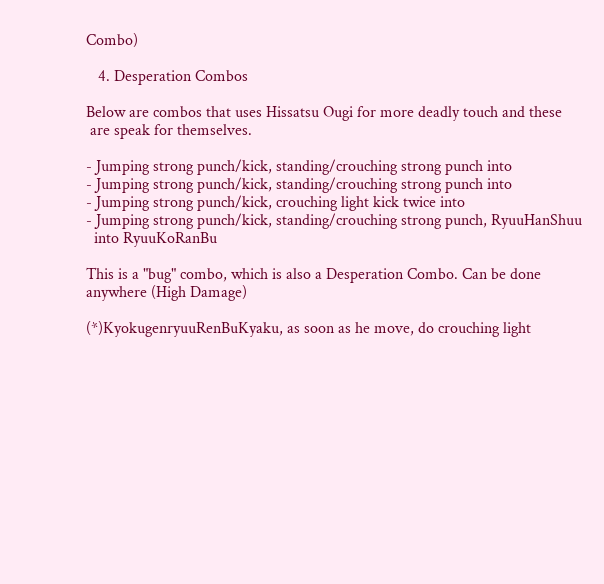Combo)

   4. Desperation Combos

Below are combos that uses Hissatsu Ougi for more deadly touch and these
 are speak for themselves.

- Jumping strong punch/kick, standing/crouching strong punch into
- Jumping strong punch/kick, standing/crouching strong punch into
- Jumping strong punch/kick, crouching light kick twice into
- Jumping strong punch/kick, standing/crouching strong punch, RyuuHanShuu
  into RyuuKoRanBu

This is a "bug" combo, which is also a Desperation Combo. Can be done
anywhere (High Damage)

(*)KyokugenryuuRenBuKyaku, as soon as he move, do crouching light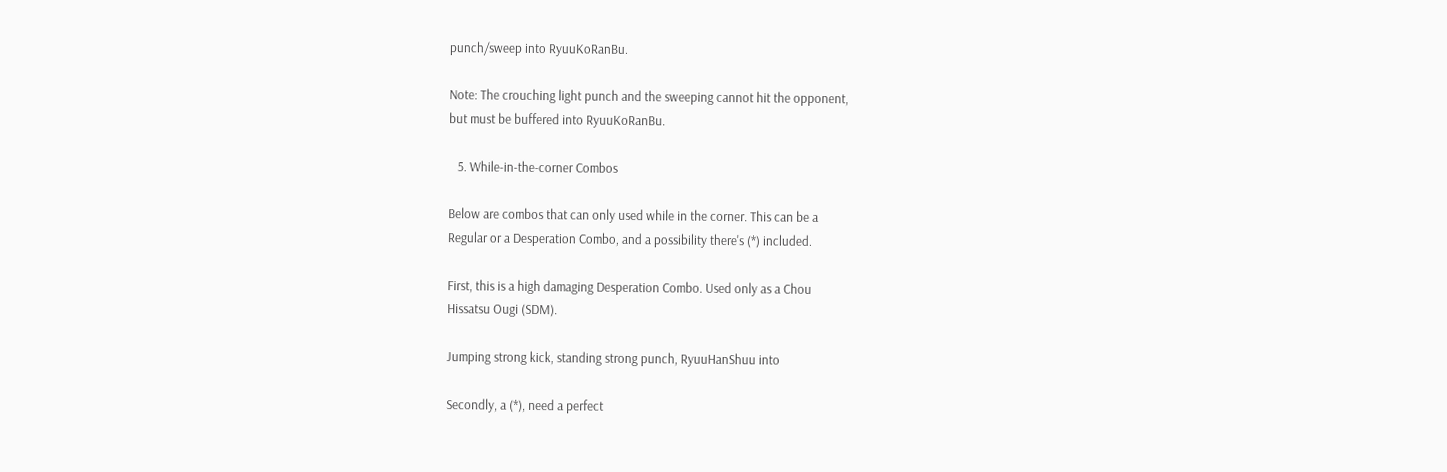punch/sweep into RyuuKoRanBu.

Note: The crouching light punch and the sweeping cannot hit the opponent,
but must be buffered into RyuuKoRanBu.

   5. While-in-the-corner Combos

Below are combos that can only used while in the corner. This can be a
Regular or a Desperation Combo, and a possibility there's (*) included.

First, this is a high damaging Desperation Combo. Used only as a Chou
Hissatsu Ougi (SDM).

Jumping strong kick, standing strong punch, RyuuHanShuu into

Secondly, a (*), need a perfect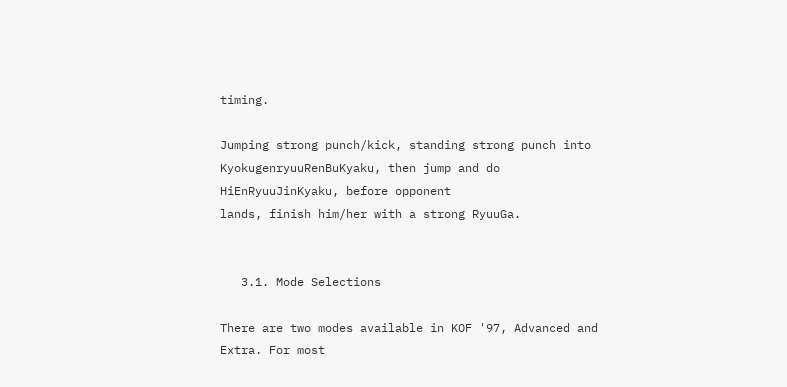timing.

Jumping strong punch/kick, standing strong punch into
KyokugenryuuRenBuKyaku, then jump and do HiEnRyuuJinKyaku, before opponent
lands, finish him/her with a strong RyuuGa.


   3.1. Mode Selections

There are two modes available in KOF '97, Advanced and Extra. For most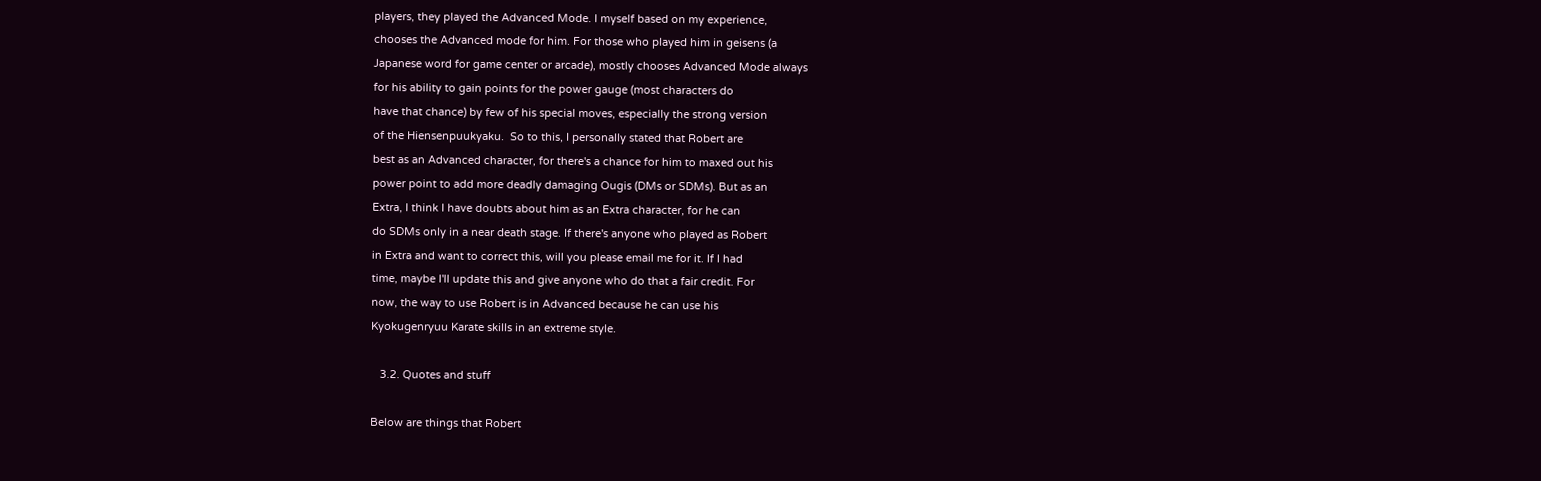players, they played the Advanced Mode. I myself based on my experience,
chooses the Advanced mode for him. For those who played him in geisens (a
Japanese word for game center or arcade), mostly chooses Advanced Mode always
for his ability to gain points for the power gauge (most characters do
have that chance) by few of his special moves, especially the strong version
of the Hiensenpuukyaku.  So to this, I personally stated that Robert are
best as an Advanced character, for there's a chance for him to maxed out his
power point to add more deadly damaging Ougis (DMs or SDMs). But as an
Extra, I think I have doubts about him as an Extra character, for he can
do SDMs only in a near death stage. If there's anyone who played as Robert
in Extra and want to correct this, will you please email me for it. If I had
time, maybe I'll update this and give anyone who do that a fair credit. For
now, the way to use Robert is in Advanced because he can use his
Kyokugenryuu Karate skills in an extreme style.

   3.2. Quotes and stuff

Below are things that Robert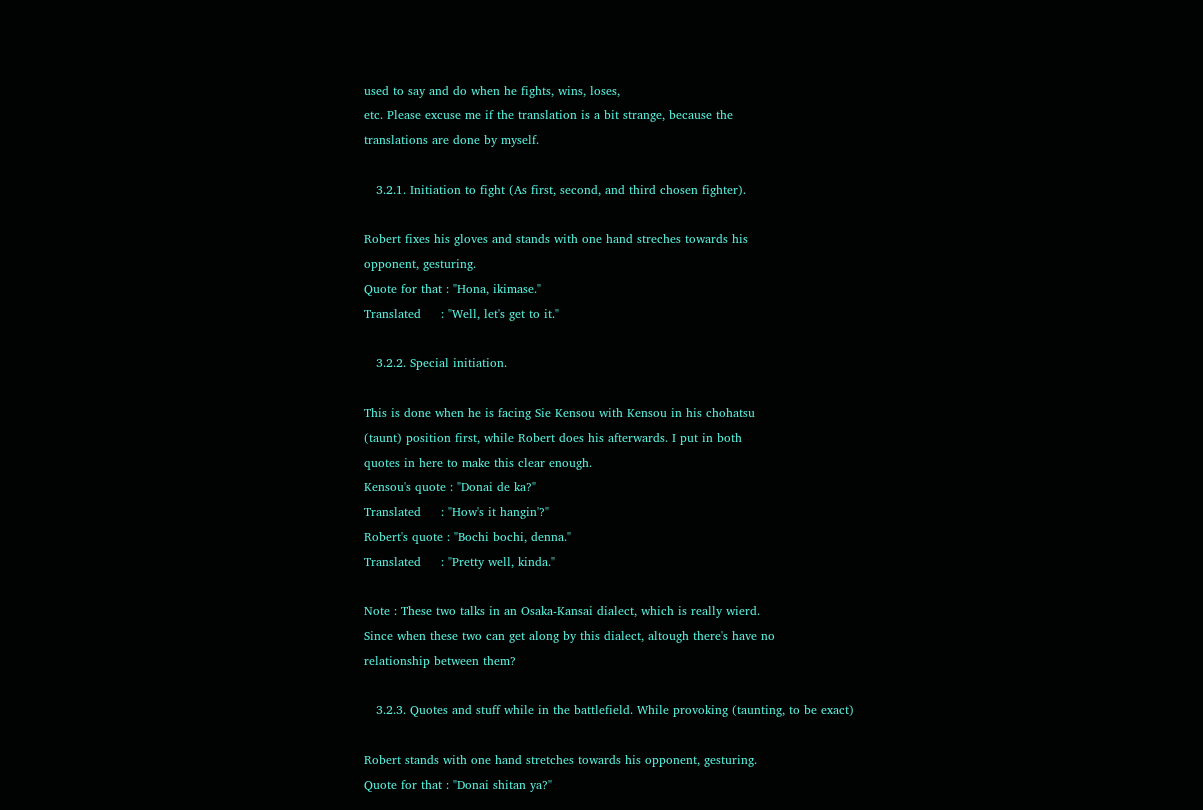used to say and do when he fights, wins, loses,
etc. Please excuse me if the translation is a bit strange, because the
translations are done by myself.

   3.2.1. Initiation to fight (As first, second, and third chosen fighter).

Robert fixes his gloves and stands with one hand streches towards his
opponent, gesturing.
Quote for that : "Hona, ikimase."
Translated     : "Well, let's get to it."

   3.2.2. Special initiation.

This is done when he is facing Sie Kensou with Kensou in his chohatsu
(taunt) position first, while Robert does his afterwards. I put in both
quotes in here to make this clear enough.
Kensou's quote : "Donai de ka?"
Translated     : "How's it hangin'?"
Robert's quote : "Bochi bochi, denna."
Translated     : "Pretty well, kinda."

Note : These two talks in an Osaka-Kansai dialect, which is really wierd.
Since when these two can get along by this dialect, altough there's have no
relationship between them?

   3.2.3. Quotes and stuff while in the battlefield. While provoking (taunting, to be exact)

Robert stands with one hand stretches towards his opponent, gesturing.
Quote for that : "Donai shitan ya?"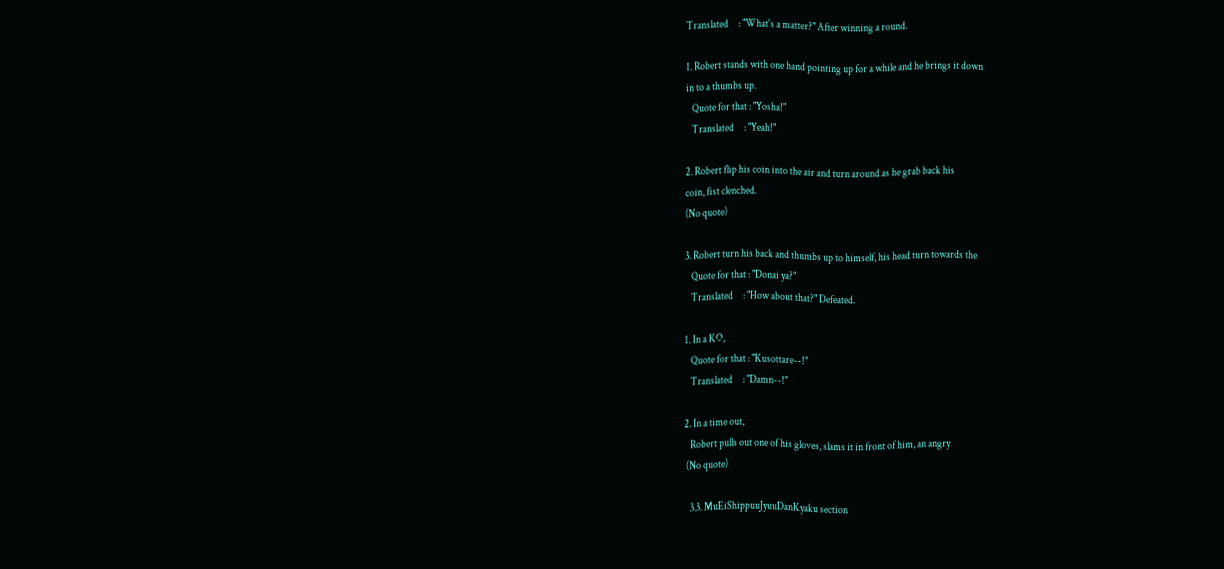Translated     : "What's a matter?" After winning a round.

1. Robert stands with one hand pointing up for a while and he brings it down
in to a thumbs up.
   Quote for that : "Yosha!"
   Translated     : "Yeah!"

2. Robert flip his coin into the air and turn around as he grab back his
coin, fist clenched.
(No quote)

3. Robert turn his back and thumbs up to himself, his head turn towards the
   Quote for that : "Donai ya?"
   Translated     : "How about that?" Defeated.

1. In a KO,
   Quote for that : "Kusottare--!"
   Translated     : "Damn--!"

2. In a time out,
   Robert pulls out one of his gloves, slams it in front of him, an angry
 (No quote)

   3.3. MuEiShippuuJyuuDanKyaku section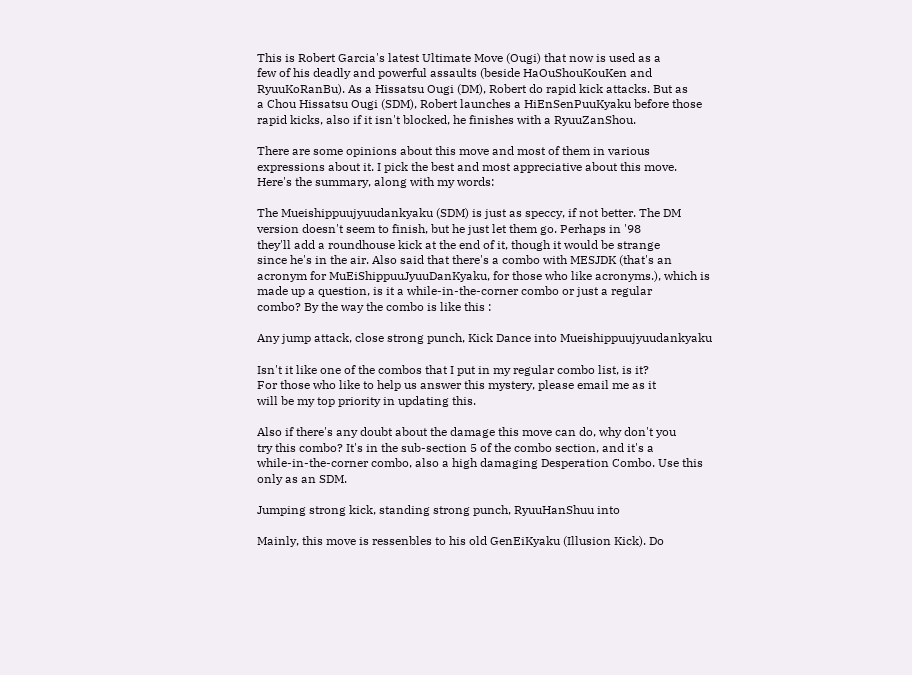This is Robert Garcia's latest Ultimate Move (Ougi) that now is used as a
few of his deadly and powerful assaults (beside HaOuShouKouKen and
RyuuKoRanBu). As a Hissatsu Ougi (DM), Robert do rapid kick attacks. But as
a Chou Hissatsu Ougi (SDM), Robert launches a HiEnSenPuuKyaku before those
rapid kicks, also if it isn't blocked, he finishes with a RyuuZanShou.

There are some opinions about this move and most of them in various
expressions about it. I pick the best and most appreciative about this move.
Here's the summary, along with my words:

The Mueishippuujyuudankyaku (SDM) is just as speccy, if not better. The DM
version doesn't seem to finish, but he just let them go. Perhaps in '98
they'll add a roundhouse kick at the end of it, though it would be strange
since he's in the air. Also said that there's a combo with MESJDK (that's an
acronym for MuEiShippuuJyuuDanKyaku, for those who like acronyms.), which is
made up a question, is it a while-in-the-corner combo or just a regular
combo? By the way the combo is like this :

Any jump attack, close strong punch, Kick Dance into Mueishippuujyuudankyaku

Isn't it like one of the combos that I put in my regular combo list, is it?
For those who like to help us answer this mystery, please email me as it
will be my top priority in updating this.

Also if there's any doubt about the damage this move can do, why don't you
try this combo? It's in the sub-section 5 of the combo section, and it's a
while-in-the-corner combo, also a high damaging Desperation Combo. Use this
only as an SDM.

Jumping strong kick, standing strong punch, RyuuHanShuu into

Mainly, this move is ressenbles to his old GenEiKyaku (Illusion Kick). Do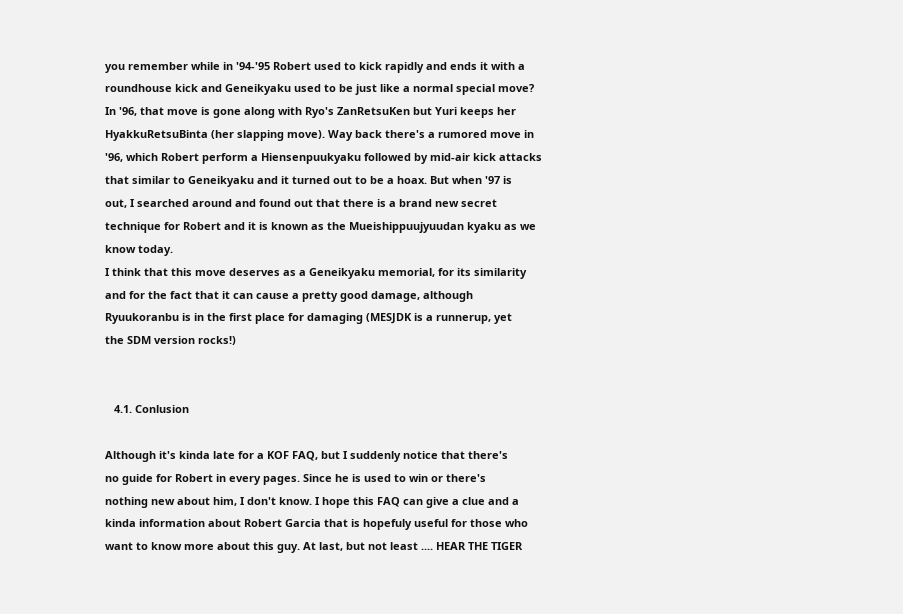you remember while in '94-'95 Robert used to kick rapidly and ends it with a
roundhouse kick and Geneikyaku used to be just like a normal special move?
In '96, that move is gone along with Ryo's ZanRetsuKen but Yuri keeps her
HyakkuRetsuBinta (her slapping move). Way back there's a rumored move in
'96, which Robert perform a Hiensenpuukyaku followed by mid-air kick attacks
that similar to Geneikyaku and it turned out to be a hoax. But when '97 is
out, I searched around and found out that there is a brand new secret
technique for Robert and it is known as the Mueishippuujyuudan kyaku as we
know today.
I think that this move deserves as a Geneikyaku memorial, for its similarity
and for the fact that it can cause a pretty good damage, although
Ryuukoranbu is in the first place for damaging (MESJDK is a runnerup, yet
the SDM version rocks!)


   4.1. Conlusion

Although it's kinda late for a KOF FAQ, but I suddenly notice that there's
no guide for Robert in every pages. Since he is used to win or there's
nothing new about him, I don't know. I hope this FAQ can give a clue and a
kinda information about Robert Garcia that is hopefuly useful for those who
want to know more about this guy. At last, but not least .... HEAR THE TIGER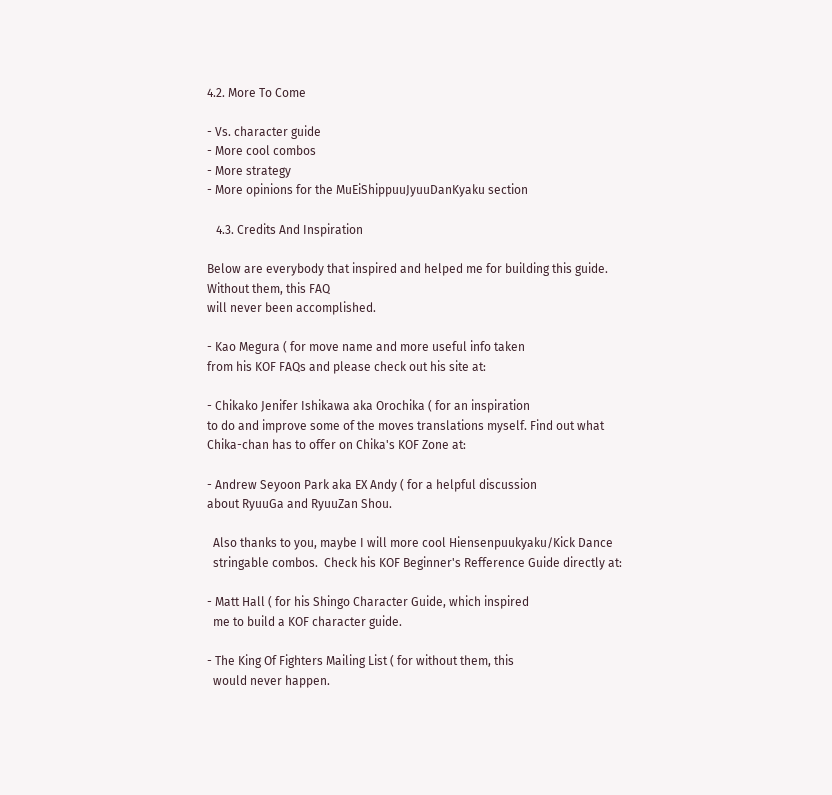4.2. More To Come

- Vs. character guide
- More cool combos
- More strategy
- More opinions for the MuEiShippuuJyuuDanKyaku section

   4.3. Credits And Inspiration

Below are everybody that inspired and helped me for building this guide.
Without them, this FAQ
will never been accomplished.

- Kao Megura ( for move name and more useful info taken
from his KOF FAQs and please check out his site at:

- Chikako Jenifer Ishikawa aka Orochika ( for an inspiration
to do and improve some of the moves translations myself. Find out what
Chika-chan has to offer on Chika's KOF Zone at:

- Andrew Seyoon Park aka EX Andy ( for a helpful discussion
about RyuuGa and RyuuZan Shou.

  Also thanks to you, maybe I will more cool Hiensenpuukyaku/Kick Dance
  stringable combos.  Check his KOF Beginner's Refference Guide directly at:

- Matt Hall ( for his Shingo Character Guide, which inspired
  me to build a KOF character guide.

- The King Of Fighters Mailing List ( for without them, this
  would never happen.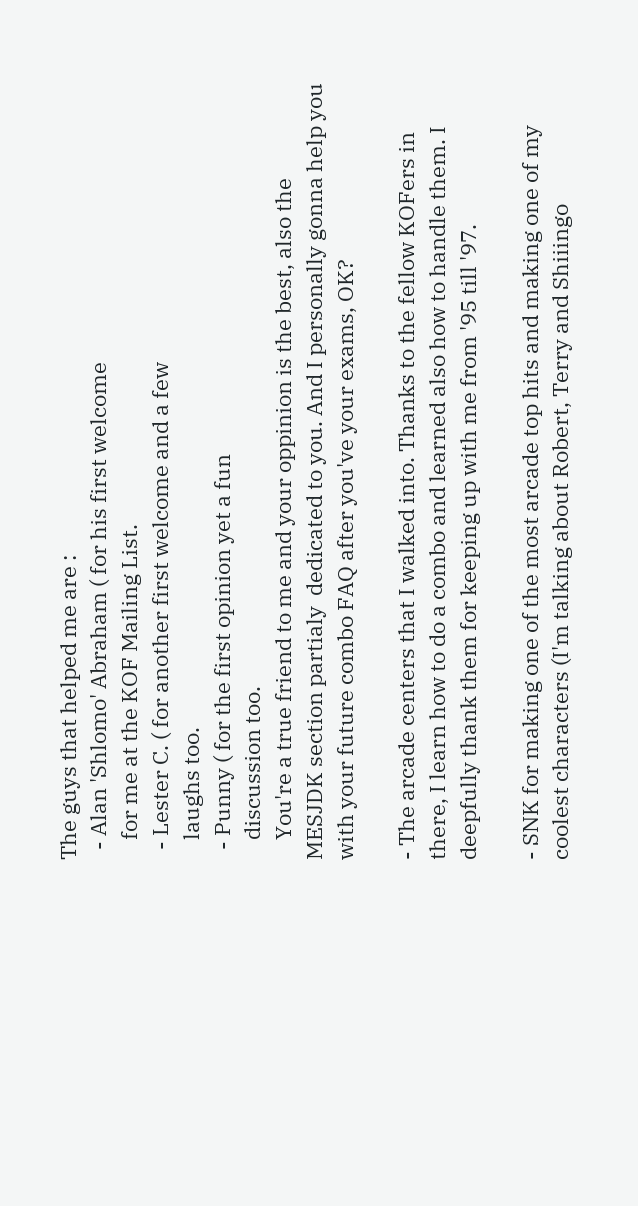The guys that helped me are :
  - Alan 'Shlomo' Abraham ( for his first welcome
    for me at the KOF Mailing List.
  - Lester C. ( for another first welcome and a few
    laughs too.
  - Punny ( for the first opinion yet a fun
    discussion too.
    You're a true friend to me and your oppinion is the best, also the
MESJDK section partialy  dedicated to you. And I personally gonna help you
with your future combo FAQ after you've your exams, OK?

- The arcade centers that I walked into. Thanks to the fellow KOFers in
there, I learn how to do a combo and learned also how to handle them. I
deepfully thank them for keeping up with me from '95 till '97.

- SNK for making one of the most arcade top hits and making one of my
coolest characters (I'm talking about Robert, Terry and Shiiingo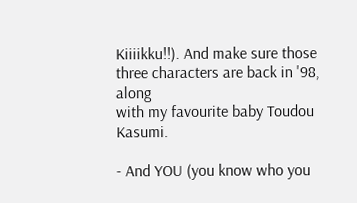Kiiiikku!!). And make sure those three characters are back in '98, along
with my favourite baby Toudou Kasumi.

- And YOU (you know who you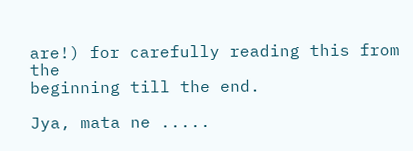are!) for carefully reading this from the
beginning till the end.

Jya, mata ne .....